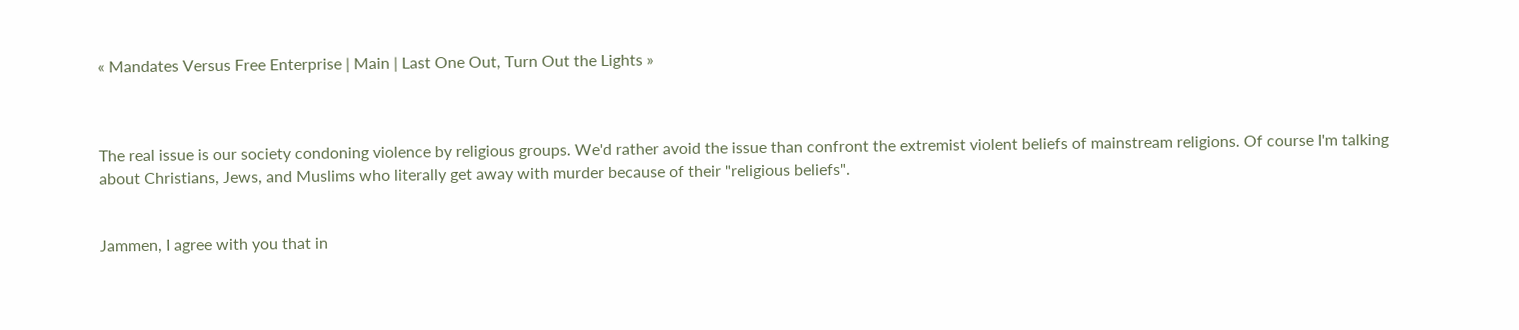« Mandates Versus Free Enterprise | Main | Last One Out, Turn Out the Lights »



The real issue is our society condoning violence by religious groups. We'd rather avoid the issue than confront the extremist violent beliefs of mainstream religions. Of course I'm talking about Christians, Jews, and Muslims who literally get away with murder because of their "religious beliefs".


Jammen, I agree with you that in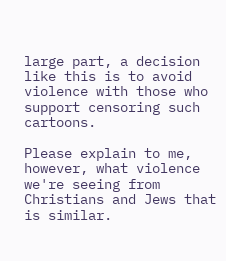large part, a decision like this is to avoid violence with those who support censoring such cartoons.

Please explain to me, however, what violence we're seeing from Christians and Jews that is similar.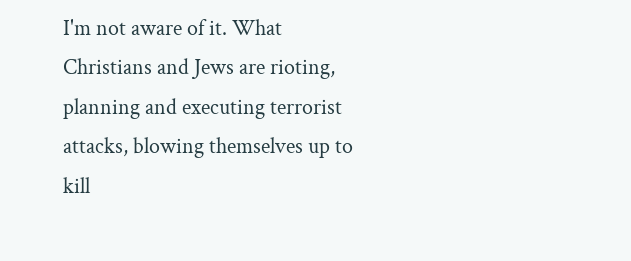I'm not aware of it. What Christians and Jews are rioting, planning and executing terrorist attacks, blowing themselves up to kill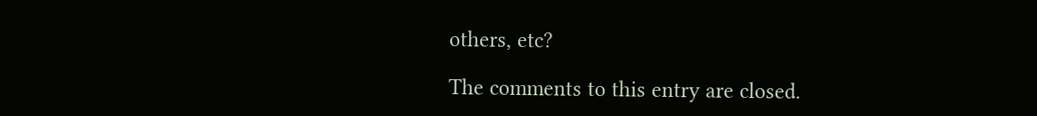others, etc?

The comments to this entry are closed.